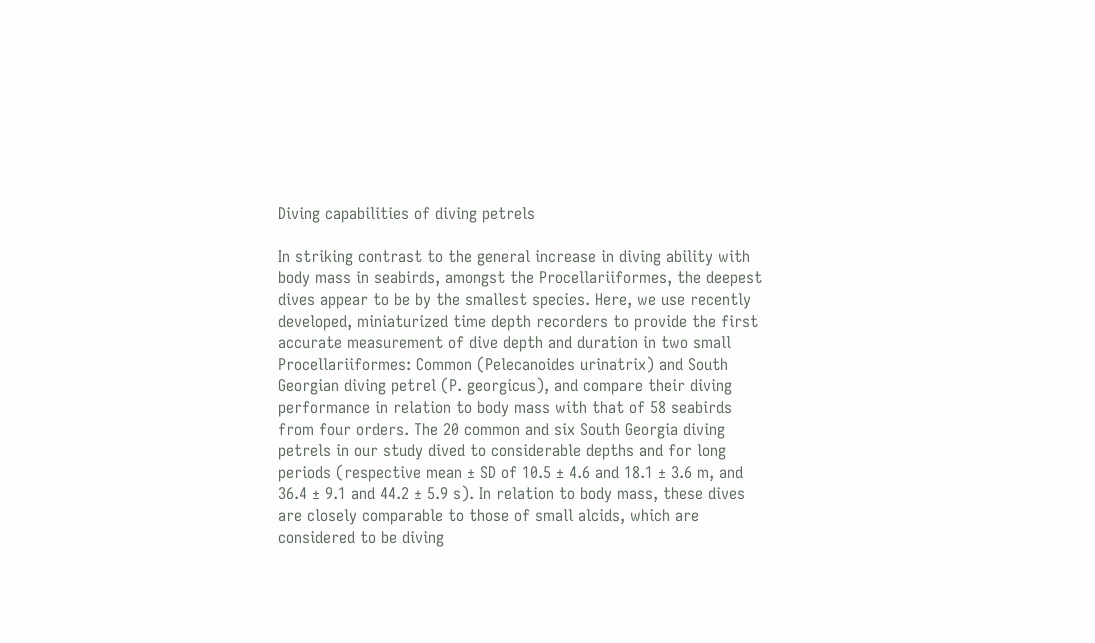Diving capabilities of diving petrels

In striking contrast to the general increase in diving ability with body mass in seabirds, amongst the Procellariiformes, the deepest dives appear to be by the smallest species. Here, we use recently developed, miniaturized time depth recorders to provide the first accurate measurement of dive depth and duration in two small Procellariiformes: Common (Pelecanoides urinatrix) and South Georgian diving petrel (P. georgicus), and compare their diving performance in relation to body mass with that of 58 seabirds from four orders. The 20 common and six South Georgia diving petrels in our study dived to considerable depths and for long periods (respective mean ± SD of 10.5 ± 4.6 and 18.1 ± 3.6 m, and 36.4 ± 9.1 and 44.2 ± 5.9 s). In relation to body mass, these dives are closely comparable to those of small alcids, which are considered to be diving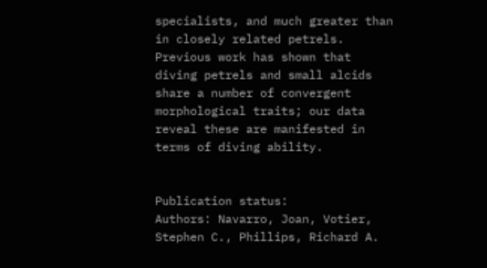specialists, and much greater than in closely related petrels. Previous work has shown that diving petrels and small alcids share a number of convergent morphological traits; our data reveal these are manifested in terms of diving ability.


Publication status:
Authors: Navarro, Joan, Votier, Stephen C., Phillips, Richard A.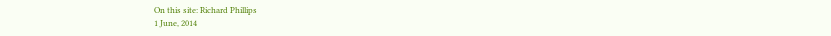On this site: Richard Phillips
1 June, 2014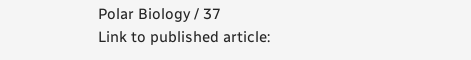Polar Biology / 37
Link to published article: